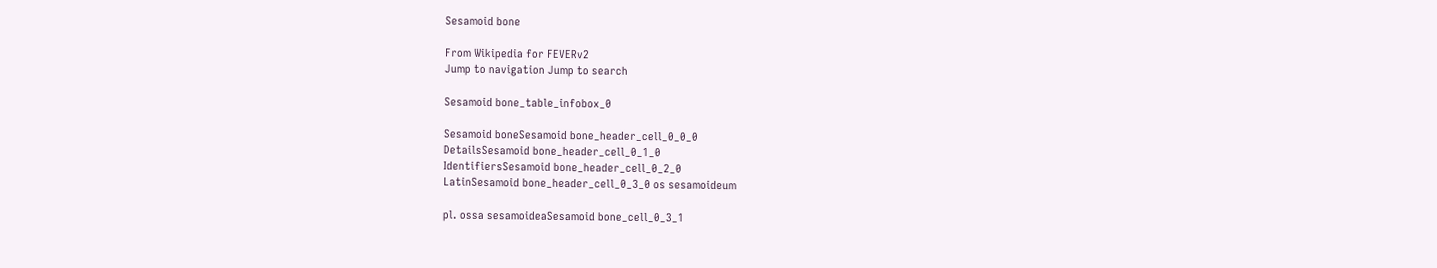Sesamoid bone

From Wikipedia for FEVERv2
Jump to navigation Jump to search

Sesamoid bone_table_infobox_0

Sesamoid boneSesamoid bone_header_cell_0_0_0
DetailsSesamoid bone_header_cell_0_1_0
IdentifiersSesamoid bone_header_cell_0_2_0
LatinSesamoid bone_header_cell_0_3_0 os sesamoideum

pl. ossa sesamoideaSesamoid bone_cell_0_3_1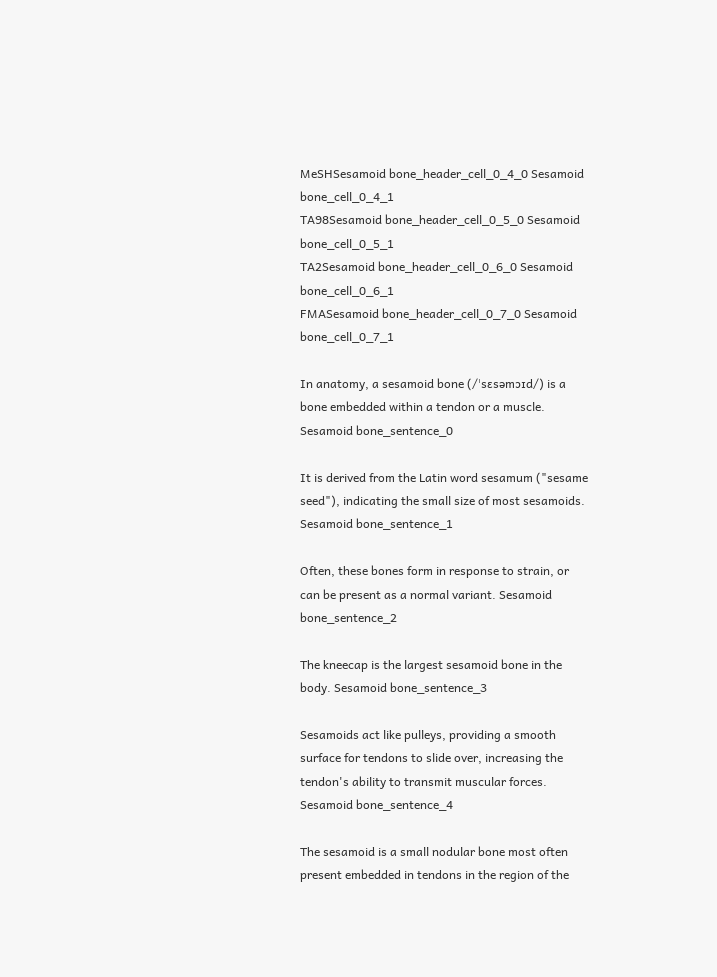MeSHSesamoid bone_header_cell_0_4_0 Sesamoid bone_cell_0_4_1
TA98Sesamoid bone_header_cell_0_5_0 Sesamoid bone_cell_0_5_1
TA2Sesamoid bone_header_cell_0_6_0 Sesamoid bone_cell_0_6_1
FMASesamoid bone_header_cell_0_7_0 Sesamoid bone_cell_0_7_1

In anatomy, a sesamoid bone (/ˈsɛsəmɔɪd/) is a bone embedded within a tendon or a muscle. Sesamoid bone_sentence_0

It is derived from the Latin word sesamum ("sesame seed"), indicating the small size of most sesamoids. Sesamoid bone_sentence_1

Often, these bones form in response to strain, or can be present as a normal variant. Sesamoid bone_sentence_2

The kneecap is the largest sesamoid bone in the body. Sesamoid bone_sentence_3

Sesamoids act like pulleys, providing a smooth surface for tendons to slide over, increasing the tendon's ability to transmit muscular forces. Sesamoid bone_sentence_4

The sesamoid is a small nodular bone most often present embedded in tendons in the region of the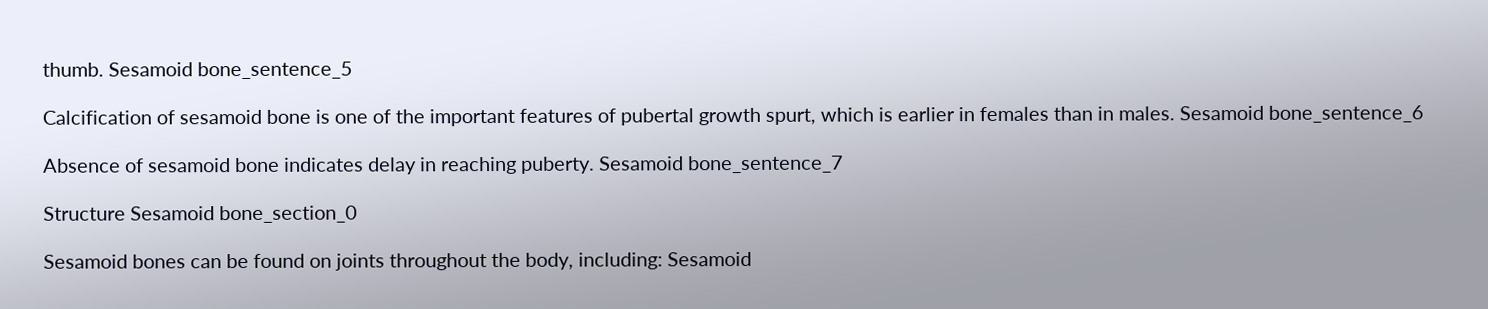thumb. Sesamoid bone_sentence_5

Calcification of sesamoid bone is one of the important features of pubertal growth spurt, which is earlier in females than in males. Sesamoid bone_sentence_6

Absence of sesamoid bone indicates delay in reaching puberty. Sesamoid bone_sentence_7

Structure Sesamoid bone_section_0

Sesamoid bones can be found on joints throughout the body, including: Sesamoid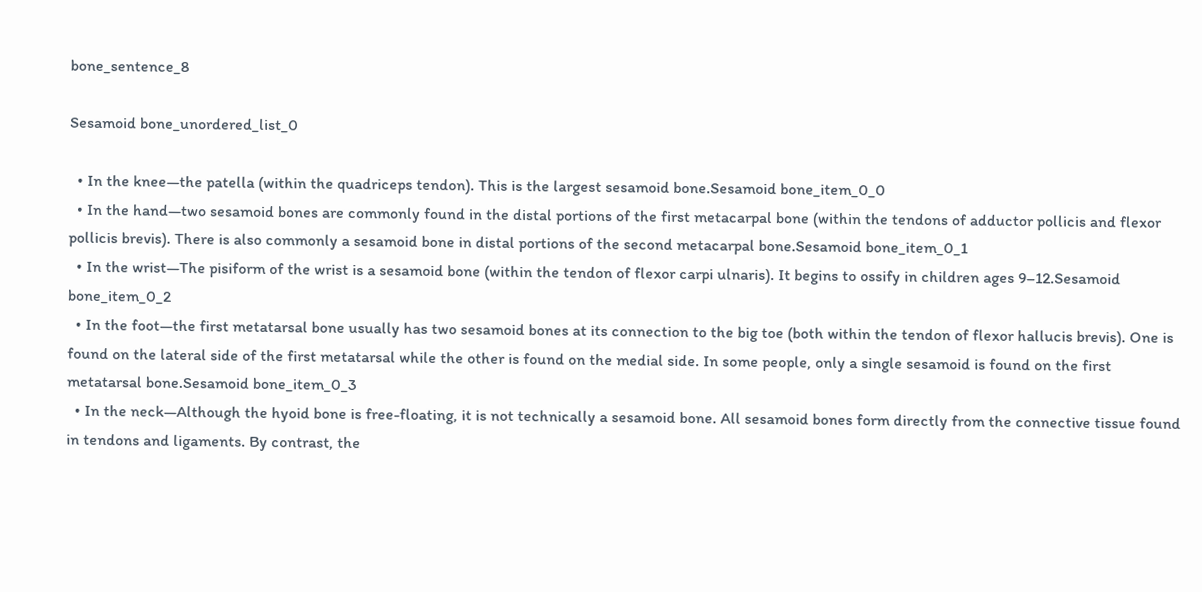bone_sentence_8

Sesamoid bone_unordered_list_0

  • In the knee—the patella (within the quadriceps tendon). This is the largest sesamoid bone.Sesamoid bone_item_0_0
  • In the hand—two sesamoid bones are commonly found in the distal portions of the first metacarpal bone (within the tendons of adductor pollicis and flexor pollicis brevis). There is also commonly a sesamoid bone in distal portions of the second metacarpal bone.Sesamoid bone_item_0_1
  • In the wrist—The pisiform of the wrist is a sesamoid bone (within the tendon of flexor carpi ulnaris). It begins to ossify in children ages 9–12.Sesamoid bone_item_0_2
  • In the foot—the first metatarsal bone usually has two sesamoid bones at its connection to the big toe (both within the tendon of flexor hallucis brevis). One is found on the lateral side of the first metatarsal while the other is found on the medial side. In some people, only a single sesamoid is found on the first metatarsal bone.Sesamoid bone_item_0_3
  • In the neck—Although the hyoid bone is free-floating, it is not technically a sesamoid bone. All sesamoid bones form directly from the connective tissue found in tendons and ligaments. By contrast, the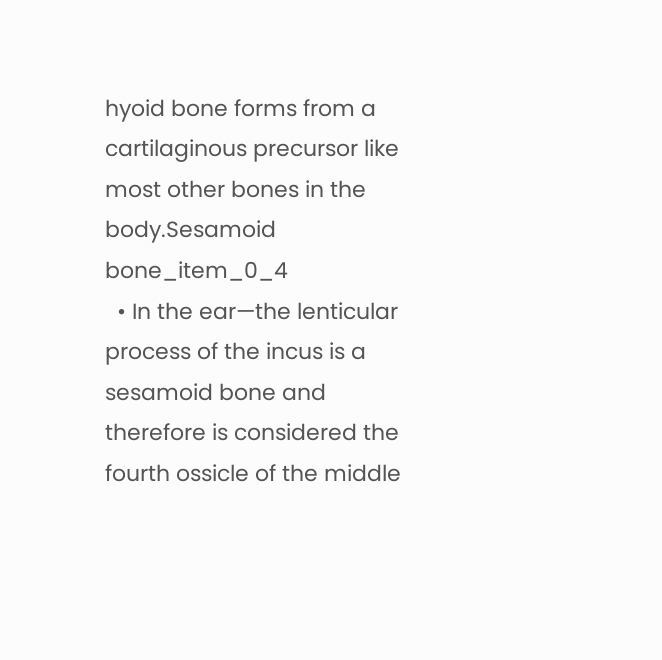hyoid bone forms from a cartilaginous precursor like most other bones in the body.Sesamoid bone_item_0_4
  • In the ear—the lenticular process of the incus is a sesamoid bone and therefore is considered the fourth ossicle of the middle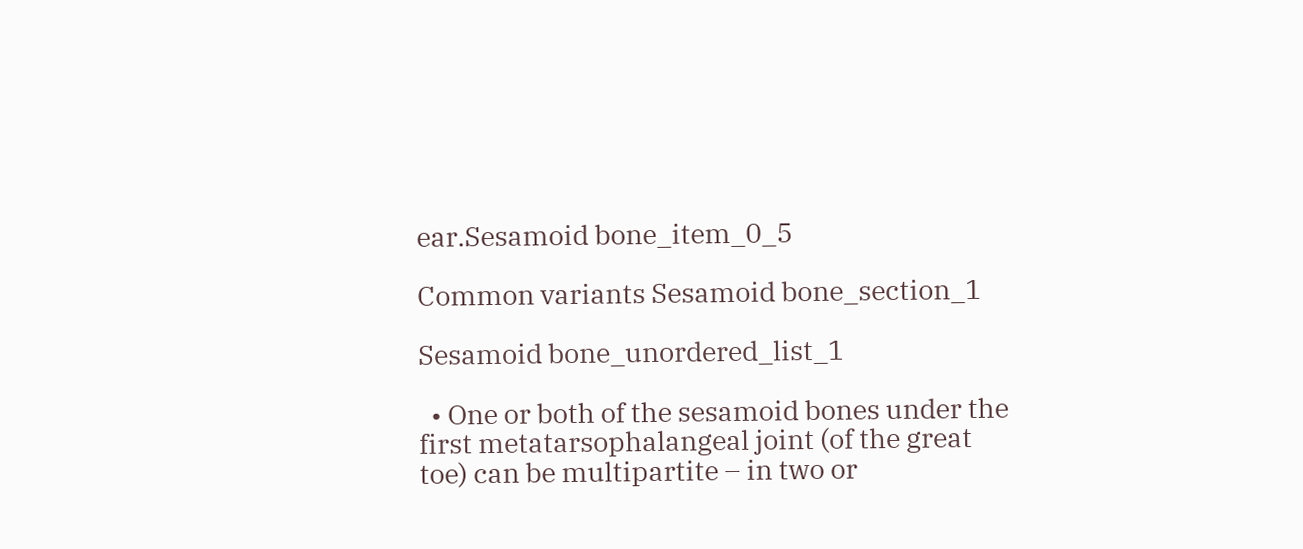ear.Sesamoid bone_item_0_5

Common variants Sesamoid bone_section_1

Sesamoid bone_unordered_list_1

  • One or both of the sesamoid bones under the first metatarsophalangeal joint (of the great toe) can be multipartite – in two or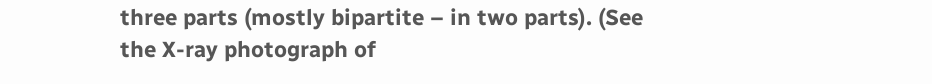three parts (mostly bipartite – in two parts). (See the X-ray photograph of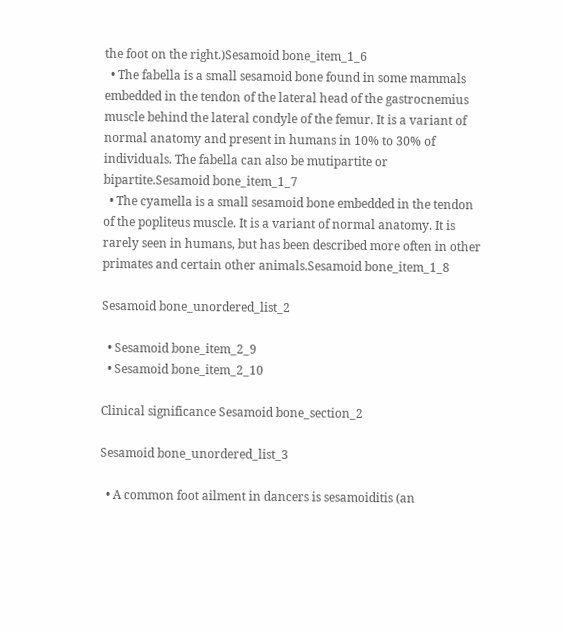the foot on the right.)Sesamoid bone_item_1_6
  • The fabella is a small sesamoid bone found in some mammals embedded in the tendon of the lateral head of the gastrocnemius muscle behind the lateral condyle of the femur. It is a variant of normal anatomy and present in humans in 10% to 30% of individuals. The fabella can also be mutipartite or bipartite.Sesamoid bone_item_1_7
  • The cyamella is a small sesamoid bone embedded in the tendon of the popliteus muscle. It is a variant of normal anatomy. It is rarely seen in humans, but has been described more often in other primates and certain other animals.Sesamoid bone_item_1_8

Sesamoid bone_unordered_list_2

  • Sesamoid bone_item_2_9
  • Sesamoid bone_item_2_10

Clinical significance Sesamoid bone_section_2

Sesamoid bone_unordered_list_3

  • A common foot ailment in dancers is sesamoiditis (an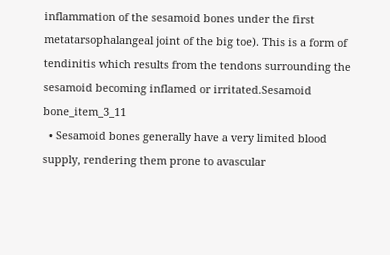inflammation of the sesamoid bones under the first metatarsophalangeal joint of the big toe). This is a form of tendinitis which results from the tendons surrounding the sesamoid becoming inflamed or irritated.Sesamoid bone_item_3_11
  • Sesamoid bones generally have a very limited blood supply, rendering them prone to avascular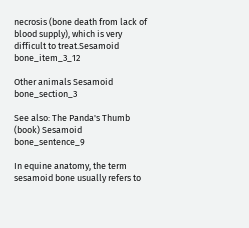necrosis (bone death from lack of blood supply), which is very difficult to treat.Sesamoid bone_item_3_12

Other animals Sesamoid bone_section_3

See also: The Panda's Thumb (book) Sesamoid bone_sentence_9

In equine anatomy, the term sesamoid bone usually refers to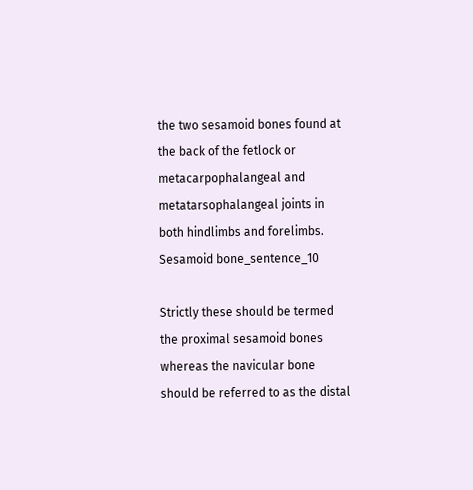the two sesamoid bones found at the back of the fetlock or metacarpophalangeal and metatarsophalangeal joints in both hindlimbs and forelimbs. Sesamoid bone_sentence_10

Strictly these should be termed the proximal sesamoid bones whereas the navicular bone should be referred to as the distal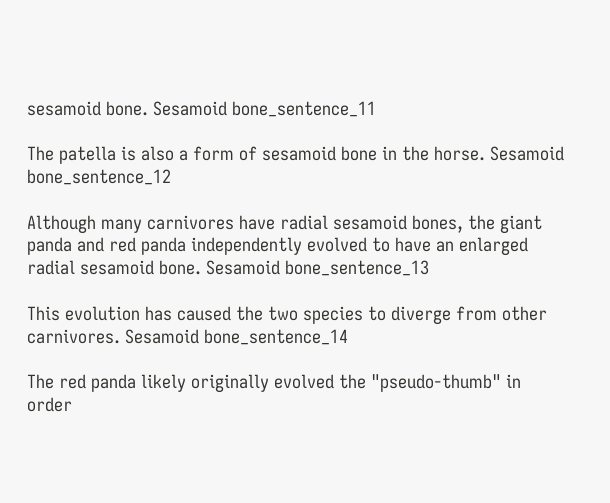sesamoid bone. Sesamoid bone_sentence_11

The patella is also a form of sesamoid bone in the horse. Sesamoid bone_sentence_12

Although many carnivores have radial sesamoid bones, the giant panda and red panda independently evolved to have an enlarged radial sesamoid bone. Sesamoid bone_sentence_13

This evolution has caused the two species to diverge from other carnivores. Sesamoid bone_sentence_14

The red panda likely originally evolved the "pseudo-thumb" in order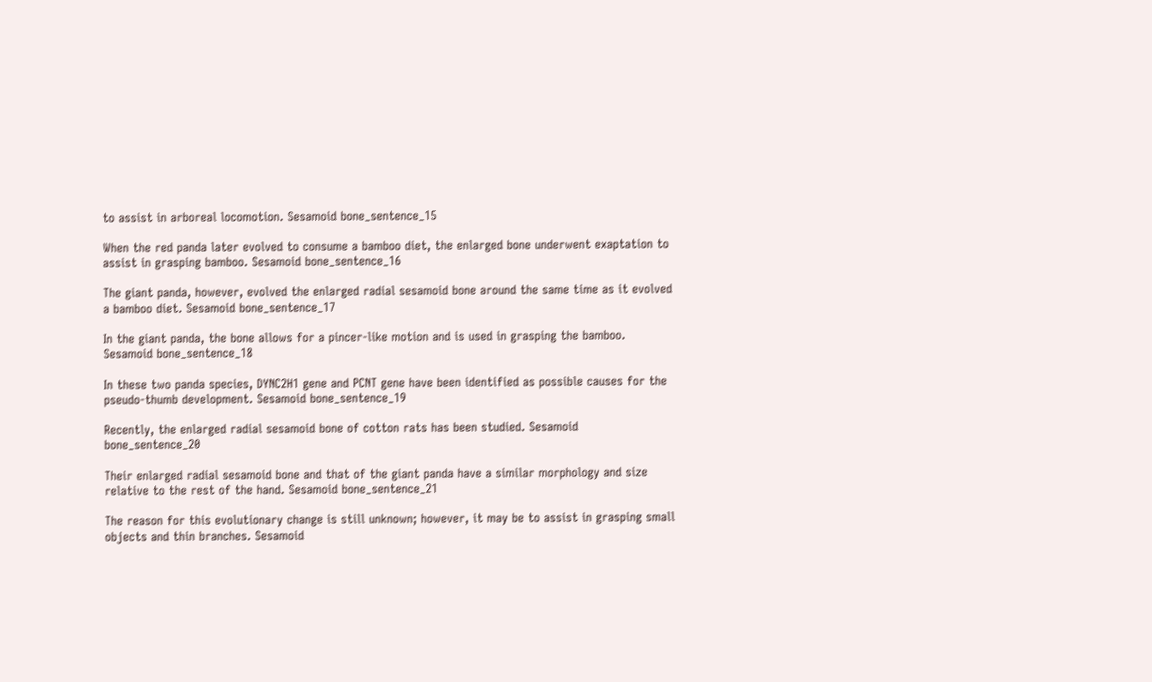to assist in arboreal locomotion. Sesamoid bone_sentence_15

When the red panda later evolved to consume a bamboo diet, the enlarged bone underwent exaptation to assist in grasping bamboo. Sesamoid bone_sentence_16

The giant panda, however, evolved the enlarged radial sesamoid bone around the same time as it evolved a bamboo diet. Sesamoid bone_sentence_17

In the giant panda, the bone allows for a pincer-like motion and is used in grasping the bamboo. Sesamoid bone_sentence_18

In these two panda species, DYNC2H1 gene and PCNT gene have been identified as possible causes for the pseudo-thumb development. Sesamoid bone_sentence_19

Recently, the enlarged radial sesamoid bone of cotton rats has been studied. Sesamoid bone_sentence_20

Their enlarged radial sesamoid bone and that of the giant panda have a similar morphology and size relative to the rest of the hand. Sesamoid bone_sentence_21

The reason for this evolutionary change is still unknown; however, it may be to assist in grasping small objects and thin branches. Sesamoid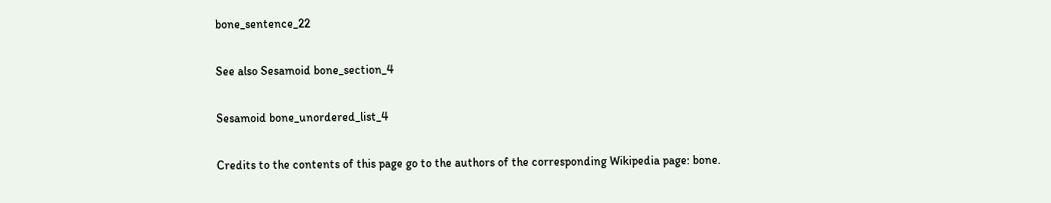bone_sentence_22

See also Sesamoid bone_section_4

Sesamoid bone_unordered_list_4

Credits to the contents of this page go to the authors of the corresponding Wikipedia page: bone.